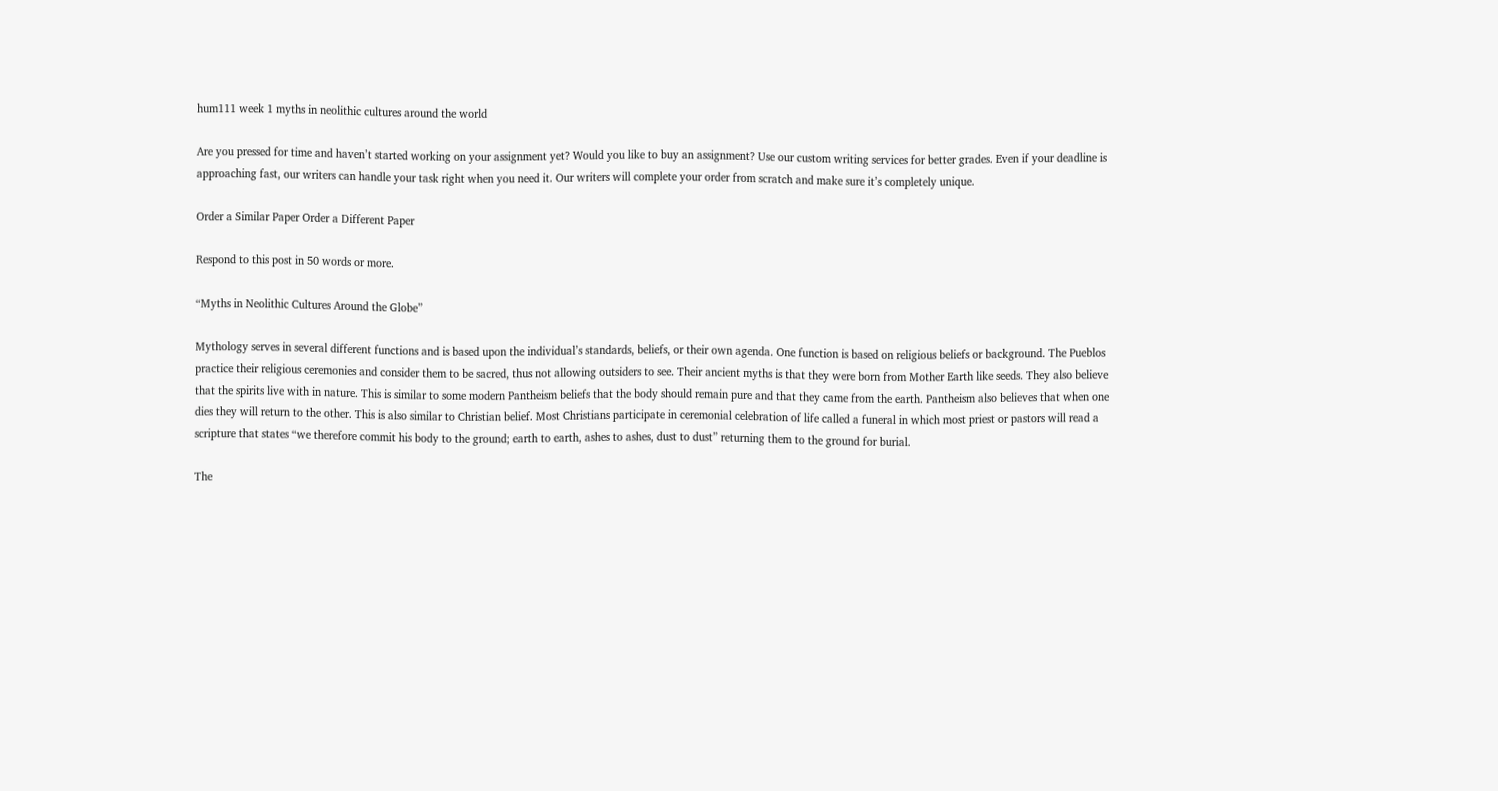hum111 week 1 myths in neolithic cultures around the world

Are you pressed for time and haven’t started working on your assignment yet? Would you like to buy an assignment? Use our custom writing services for better grades. Even if your deadline is approaching fast, our writers can handle your task right when you need it. Our writers will complete your order from scratch and make sure it’s completely unique.

Order a Similar Paper Order a Different Paper

Respond to this post in 50 words or more.

“Myths in Neolithic Cultures Around the Globe”

Mythology serves in several different functions and is based upon the individual’s standards, beliefs, or their own agenda. One function is based on religious beliefs or background. The Pueblos practice their religious ceremonies and consider them to be sacred, thus not allowing outsiders to see. Their ancient myths is that they were born from Mother Earth like seeds. They also believe that the spirits live with in nature. This is similar to some modern Pantheism beliefs that the body should remain pure and that they came from the earth. Pantheism also believes that when one dies they will return to the other. This is also similar to Christian belief. Most Christians participate in ceremonial celebration of life called a funeral in which most priest or pastors will read a scripture that states “we therefore commit his body to the ground; earth to earth, ashes to ashes, dust to dust” returning them to the ground for burial.

The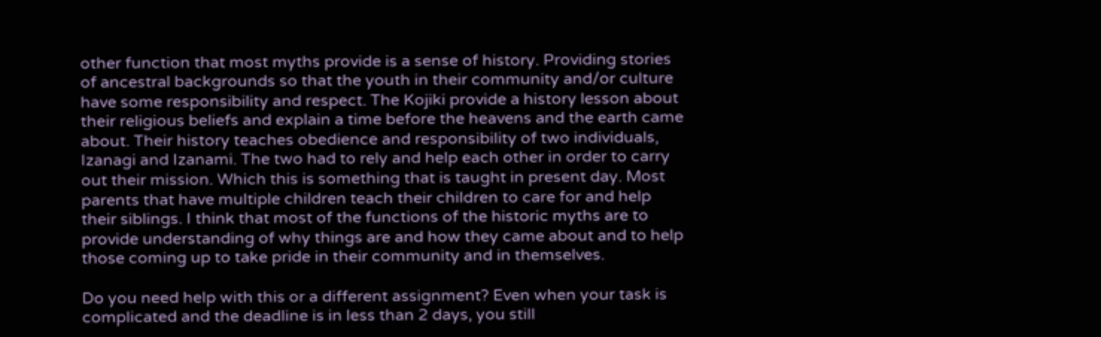other function that most myths provide is a sense of history. Providing stories of ancestral backgrounds so that the youth in their community and/or culture have some responsibility and respect. The Kojiki provide a history lesson about their religious beliefs and explain a time before the heavens and the earth came about. Their history teaches obedience and responsibility of two individuals, Izanagi and Izanami. The two had to rely and help each other in order to carry out their mission. Which this is something that is taught in present day. Most parents that have multiple children teach their children to care for and help their siblings. I think that most of the functions of the historic myths are to provide understanding of why things are and how they came about and to help those coming up to take pride in their community and in themselves.

Do you need help with this or a different assignment? Even when your task is complicated and the deadline is in less than 2 days, you still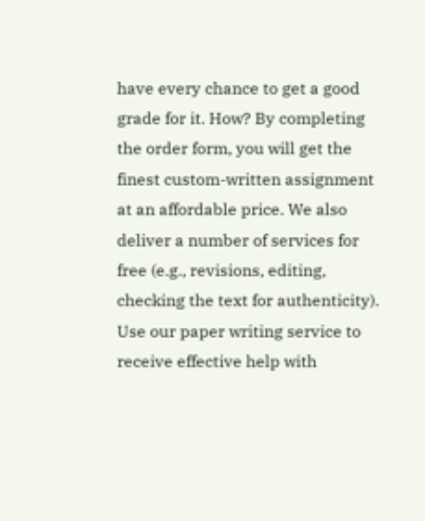have every chance to get a good grade for it. How? By completing the order form, you will get the finest custom-written assignment at an affordable price. We also deliver a number of services for free (e.g., revisions, editing, checking the text for authenticity). Use our paper writing service to receive effective help with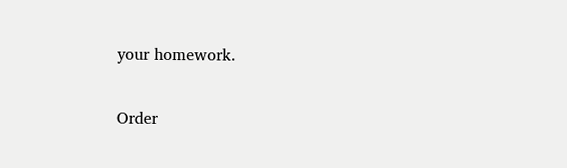your homework.

Order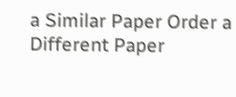a Similar Paper Order a Different Paper